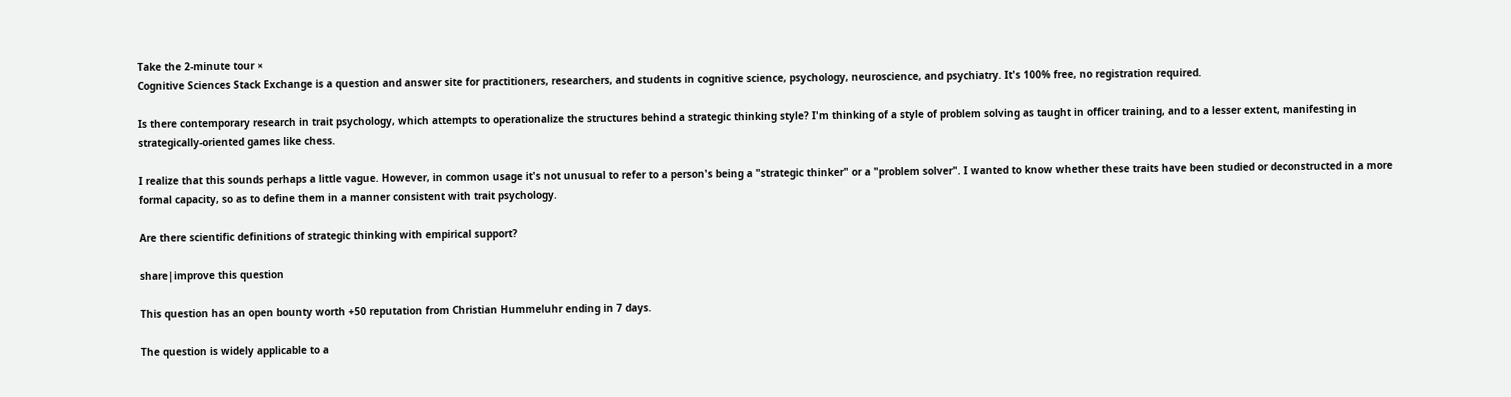Take the 2-minute tour ×
Cognitive Sciences Stack Exchange is a question and answer site for practitioners, researchers, and students in cognitive science, psychology, neuroscience, and psychiatry. It's 100% free, no registration required.

Is there contemporary research in trait psychology, which attempts to operationalize the structures behind a strategic thinking style? I'm thinking of a style of problem solving as taught in officer training, and to a lesser extent, manifesting in strategically-oriented games like chess.

I realize that this sounds perhaps a little vague. However, in common usage it's not unusual to refer to a person's being a "strategic thinker" or a "problem solver". I wanted to know whether these traits have been studied or deconstructed in a more formal capacity, so as to define them in a manner consistent with trait psychology.

Are there scientific definitions of strategic thinking with empirical support?

share|improve this question

This question has an open bounty worth +50 reputation from Christian Hummeluhr ending in 7 days.

The question is widely applicable to a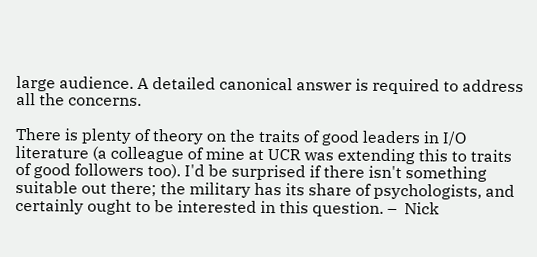large audience. A detailed canonical answer is required to address all the concerns.

There is plenty of theory on the traits of good leaders in I/O literature (a colleague of mine at UCR was extending this to traits of good followers too). I'd be surprised if there isn't something suitable out there; the military has its share of psychologists, and certainly ought to be interested in this question. –  Nick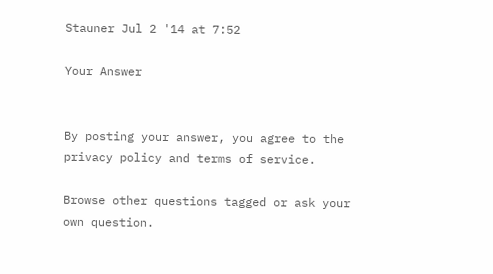Stauner Jul 2 '14 at 7:52

Your Answer


By posting your answer, you agree to the privacy policy and terms of service.

Browse other questions tagged or ask your own question.